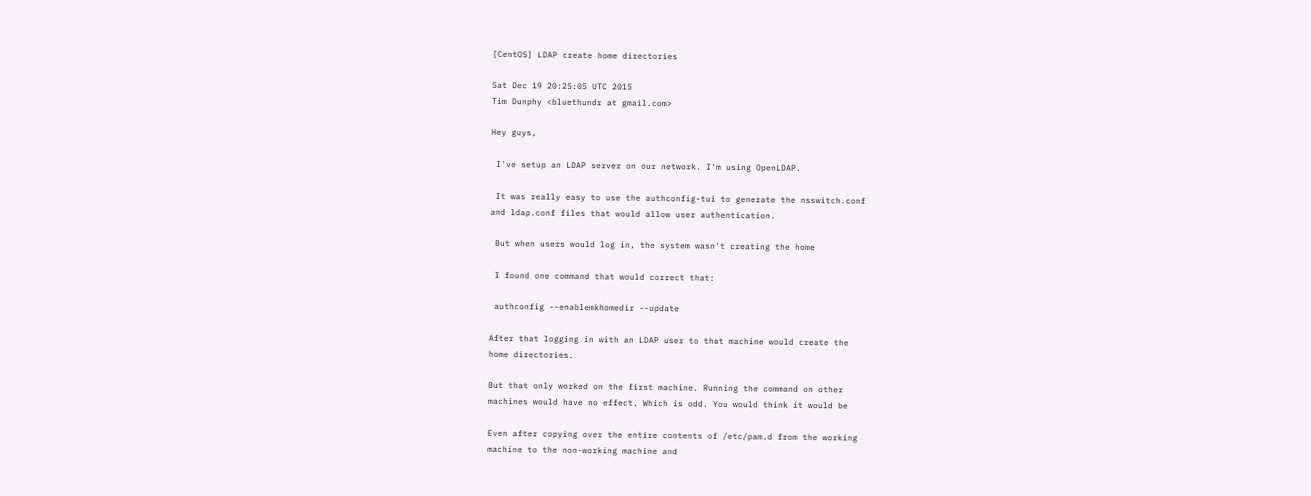[CentOS] LDAP create home directories

Sat Dec 19 20:25:05 UTC 2015
Tim Dunphy <bluethundr at gmail.com>

Hey guys,

 I've setup an LDAP server on our network. I'm using OpenLDAP.

 It was really easy to use the authconfig-tui to generate the nsswitch.conf
and ldap.conf files that would allow user authentication.

 But when users would log in, the system wasn't creating the home

 I found one command that would correct that:

 authconfig --enablemkhomedir --update

After that logging in with an LDAP user to that machine would create the
home directories.

But that only worked on the first machine. Running the command on other
machines would have no effect. Which is odd. You would think it would be

Even after copying over the entire contents of /etc/pam.d from the working
machine to the non-working machine and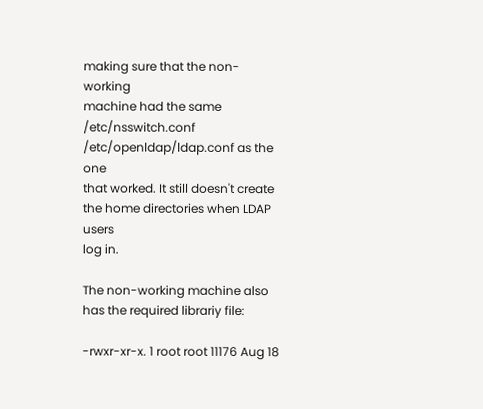making sure that the non-working
machine had the same /etc/nsswitch.conf /etc/openldap/ldap.conf as the one
that worked. It still doesn't create the home directories when LDAP users
log in.

The non-working machine also has the required librariy file:

-rwxr-xr-x. 1 root root 11176 Aug 18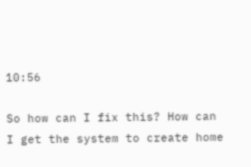10:56

So how can I fix this? How can I get the system to create home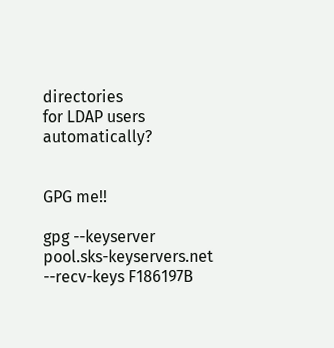directories
for LDAP users automatically?


GPG me!!

gpg --keyserver pool.sks-keyservers.net --recv-keys F186197B